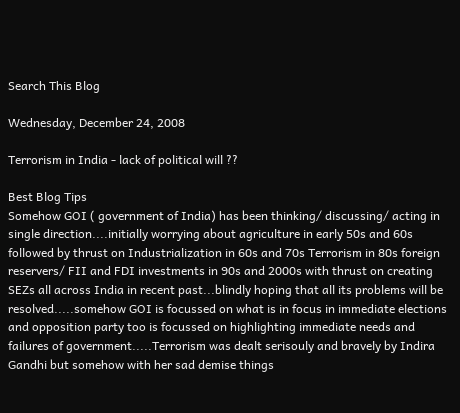Search This Blog

Wednesday, December 24, 2008

Terrorism in India - lack of political will ??

Best Blog Tips
Somehow GOI ( government of India) has been thinking/ discussing/ acting in single direction....initially worrying about agriculture in early 50s and 60s followed by thrust on Industrialization in 60s and 70s Terrorism in 80s foreign reservers/ FII and FDI investments in 90s and 2000s with thrust on creating SEZs all across India in recent past...blindly hoping that all its problems will be resolved.....somehow GOI is focussed on what is in focus in immediate elections and opposition party too is focussed on highlighting immediate needs and failures of government.....Terrorism was dealt serisouly and bravely by Indira Gandhi but somehow with her sad demise things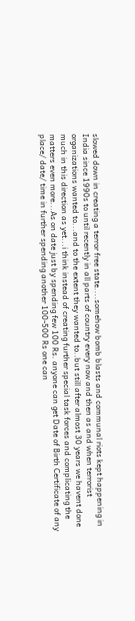slowed down in creating a terror free state....somehow bomb blasts and communal riots kept happening in India since 1990s to until recently in all parts of country every now and then as and when terrorist organizations wanted to...and to the extent they wanted to..but still after almost 30 years we havent done much in this direction as yet...i think instead of creating further special task forces and complicating the matters even more...As on date just by spending few 100 Rs. anyone can get Date of Birth Certificate of any place/ date/ time in further spending another 100-500 Rs one can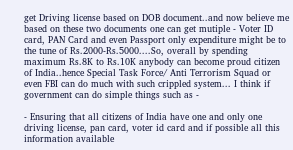get Driving license based on DOB document..and now believe me based on these two documents one can get mutiple - Voter ID card, PAN Card and even Passport only expenditure might be to the tune of Rs.2000-Rs.5000....So, overall by spending maximum Rs.8K to Rs.10K anybody can become proud citizen of India..hence Special Task Force/ Anti Terrorism Squad or even FBI can do much with such crippled system... I think if government can do simple things such as -

- Ensuring that all citizens of India have one and only one driving license, pan card, voter id card and if possible all this information available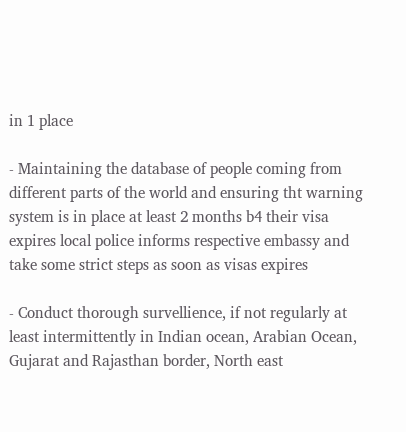in 1 place

- Maintaining the database of people coming from different parts of the world and ensuring tht warning system is in place at least 2 months b4 their visa expires local police informs respective embassy and take some strict steps as soon as visas expires

- Conduct thorough survellience, if not regularly at least intermittently in Indian ocean, Arabian Ocean, Gujarat and Rajasthan border, North east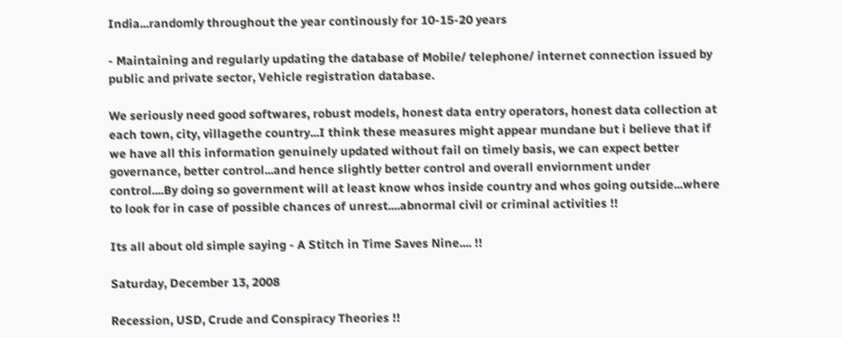India...randomly throughout the year continously for 10-15-20 years

- Maintaining and regularly updating the database of Mobile/ telephone/ internet connection issued by public and private sector, Vehicle registration database.

We seriously need good softwares, robust models, honest data entry operators, honest data collection at each town, city, villagethe country...I think these measures might appear mundane but i believe that if we have all this information genuinely updated without fail on timely basis, we can expect better governance, better control...and hence slightly better control and overall enviornment under control....By doing so government will at least know whos inside country and whos going outside...where to look for in case of possible chances of unrest....abnormal civil or criminal activities !!

Its all about old simple saying - A Stitch in Time Saves Nine.... !!

Saturday, December 13, 2008

Recession, USD, Crude and Conspiracy Theories !!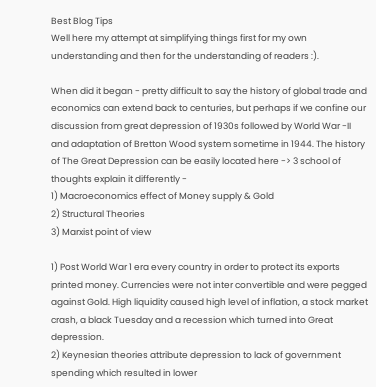Best Blog Tips
Well here my attempt at simplifying things first for my own understanding and then for the understanding of readers :).

When did it began - pretty difficult to say the history of global trade and economics can extend back to centuries, but perhaps if we confine our discussion from great depression of 1930s followed by World War -II and adaptation of Bretton Wood system sometime in 1944. The history of The Great Depression can be easily located here -> 3 school of thoughts explain it differently -
1) Macroeconomics effect of Money supply & Gold
2) Structural Theories
3) Marxist point of view

1) Post World War 1 era every country in order to protect its exports printed money. Currencies were not inter convertible and were pegged against Gold. High liquidity caused high level of inflation, a stock market crash, a black Tuesday and a recession which turned into Great depression.
2) Keynesian theories attribute depression to lack of government spending which resulted in lower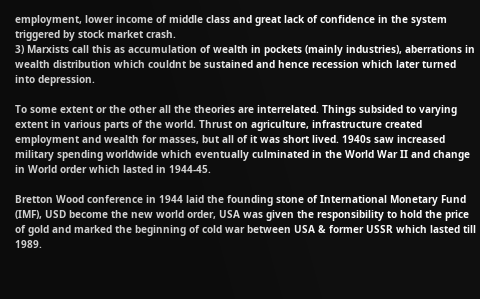employment, lower income of middle class and great lack of confidence in the system triggered by stock market crash.
3) Marxists call this as accumulation of wealth in pockets (mainly industries), aberrations in wealth distribution which couldnt be sustained and hence recession which later turned into depression.

To some extent or the other all the theories are interrelated. Things subsided to varying extent in various parts of the world. Thrust on agriculture, infrastructure created employment and wealth for masses, but all of it was short lived. 1940s saw increased military spending worldwide which eventually culminated in the World War II and change in World order which lasted in 1944-45.

Bretton Wood conference in 1944 laid the founding stone of International Monetary Fund (IMF), USD become the new world order, USA was given the responsibility to hold the price of gold and marked the beginning of cold war between USA & former USSR which lasted till 1989.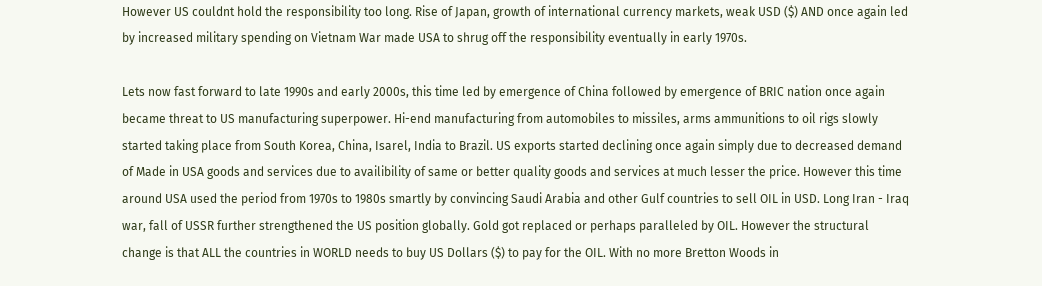However US couldnt hold the responsibility too long. Rise of Japan, growth of international currency markets, weak USD ($) AND once again led by increased military spending on Vietnam War made USA to shrug off the responsibility eventually in early 1970s.

Lets now fast forward to late 1990s and early 2000s, this time led by emergence of China followed by emergence of BRIC nation once again became threat to US manufacturing superpower. Hi-end manufacturing from automobiles to missiles, arms ammunitions to oil rigs slowly started taking place from South Korea, China, Isarel, India to Brazil. US exports started declining once again simply due to decreased demand of Made in USA goods and services due to availibility of same or better quality goods and services at much lesser the price. However this time around USA used the period from 1970s to 1980s smartly by convincing Saudi Arabia and other Gulf countries to sell OIL in USD. Long Iran - Iraq war, fall of USSR further strengthened the US position globally. Gold got replaced or perhaps paralleled by OIL. However the structural change is that ALL the countries in WORLD needs to buy US Dollars ($) to pay for the OIL. With no more Bretton Woods in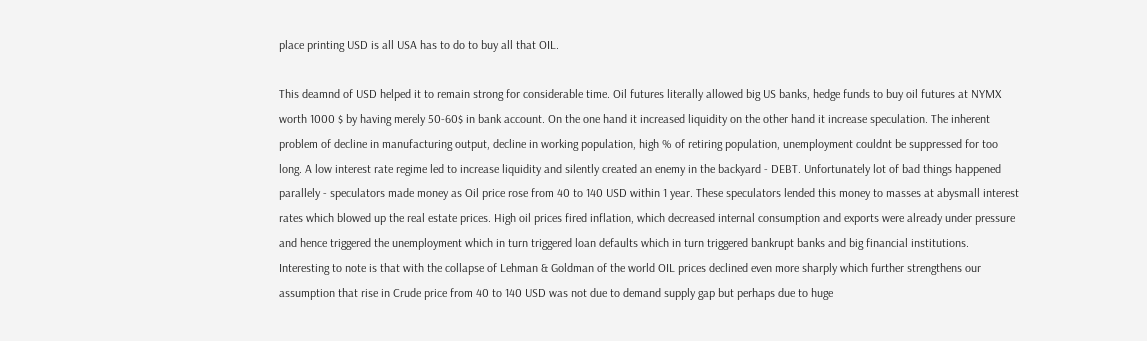place printing USD is all USA has to do to buy all that OIL.

This deamnd of USD helped it to remain strong for considerable time. Oil futures literally allowed big US banks, hedge funds to buy oil futures at NYMX worth 1000 $ by having merely 50-60$ in bank account. On the one hand it increased liquidity on the other hand it increase speculation. The inherent problem of decline in manufacturing output, decline in working population, high % of retiring population, unemployment couldnt be suppressed for too long. A low interest rate regime led to increase liquidity and silently created an enemy in the backyard - DEBT. Unfortunately lot of bad things happened parallely - speculators made money as Oil price rose from 40 to 140 USD within 1 year. These speculators lended this money to masses at abysmall interest rates which blowed up the real estate prices. High oil prices fired inflation, which decreased internal consumption and exports were already under pressure and hence triggered the unemployment which in turn triggered loan defaults which in turn triggered bankrupt banks and big financial institutions. Interesting to note is that with the collapse of Lehman & Goldman of the world OIL prices declined even more sharply which further strengthens our assumption that rise in Crude price from 40 to 140 USD was not due to demand supply gap but perhaps due to huge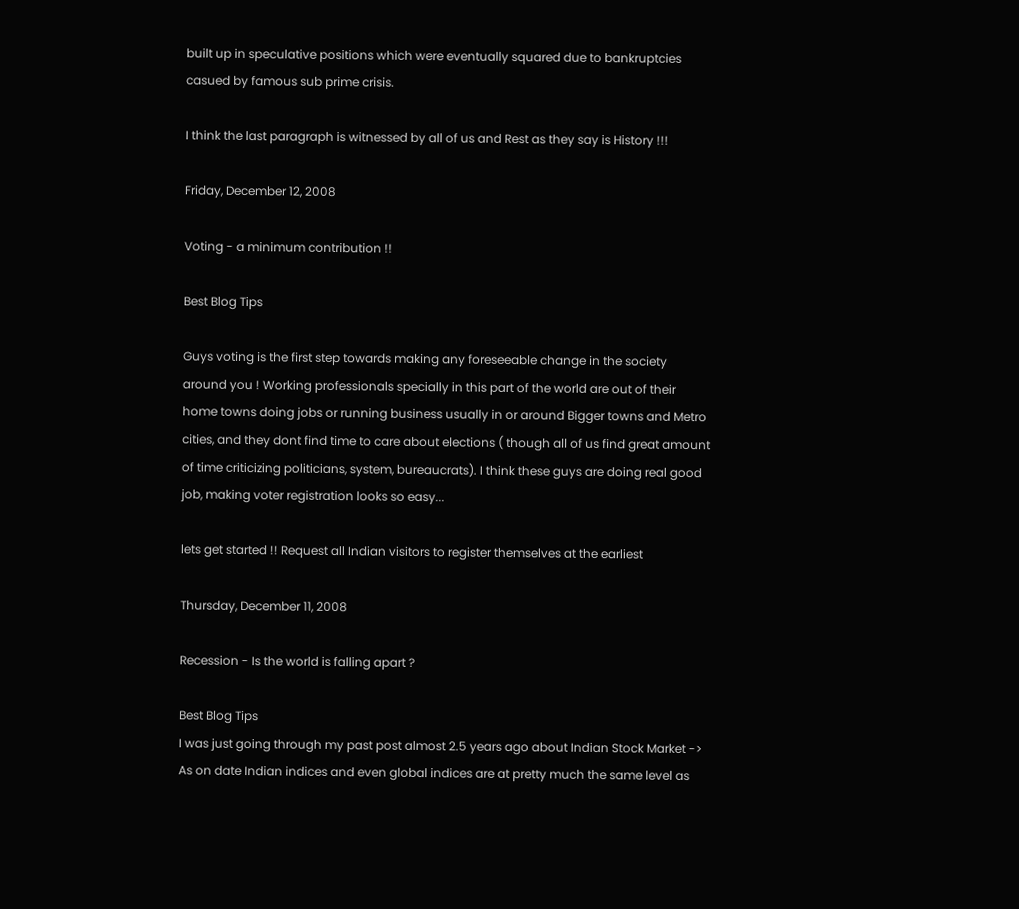built up in speculative positions which were eventually squared due to bankruptcies casued by famous sub prime crisis.

I think the last paragraph is witnessed by all of us and Rest as they say is History !!!

Friday, December 12, 2008

Voting - a minimum contribution !!

Best Blog Tips

Guys voting is the first step towards making any foreseeable change in the society around you ! Working professionals specially in this part of the world are out of their home towns doing jobs or running business usually in or around Bigger towns and Metro cities, and they dont find time to care about elections ( though all of us find great amount of time criticizing politicians, system, bureaucrats). I think these guys are doing real good job, making voter registration looks so easy...

lets get started !! Request all Indian visitors to register themselves at the earliest

Thursday, December 11, 2008

Recession - Is the world is falling apart ?

Best Blog Tips
I was just going through my past post almost 2.5 years ago about Indian Stock Market ->
As on date Indian indices and even global indices are at pretty much the same level as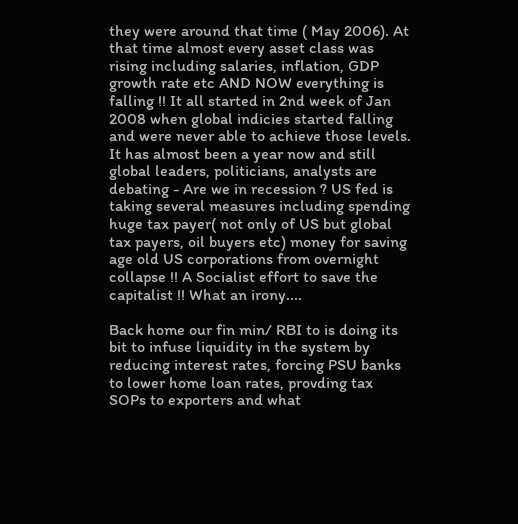they were around that time ( May 2006). At that time almost every asset class was rising including salaries, inflation, GDP growth rate etc AND NOW everything is falling !! It all started in 2nd week of Jan 2008 when global indicies started falling and were never able to achieve those levels. It has almost been a year now and still global leaders, politicians, analysts are debating - Are we in recession ? US fed is taking several measures including spending huge tax payer( not only of US but global tax payers, oil buyers etc) money for saving age old US corporations from overnight collapse !! A Socialist effort to save the capitalist !! What an irony....

Back home our fin min/ RBI to is doing its bit to infuse liquidity in the system by reducing interest rates, forcing PSU banks to lower home loan rates, provding tax SOPs to exporters and what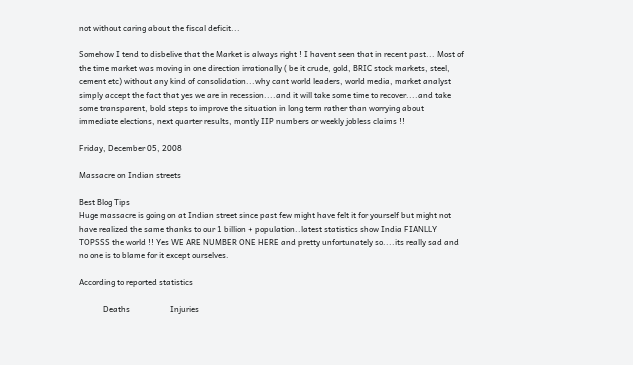not without caring about the fiscal deficit...

Somehow I tend to disbelive that the Market is always right ! I havent seen that in recent past... Most of the time market was moving in one direction irrationally ( be it crude, gold, BRIC stock markets, steel, cement etc) without any kind of consolidation...why cant world leaders, world media, market analyst simply accept the fact that yes we are in recession....and it will take some time to recover....and take some transparent, bold steps to improve the situation in long term rather than worrying about immediate elections, next quarter results, montly IIP numbers or weekly jobless claims !!

Friday, December 05, 2008

Massacre on Indian streets

Best Blog Tips
Huge massacre is going on at Indian street since past few might have felt it for yourself but might not have realized the same thanks to our 1 billion + population..latest statistics show India FIANLLY TOPSSS the world !! Yes WE ARE NUMBER ONE HERE and pretty unfortunately so....its really sad and no one is to blame for it except ourselves.

According to reported statistics

            Deaths                    Injuries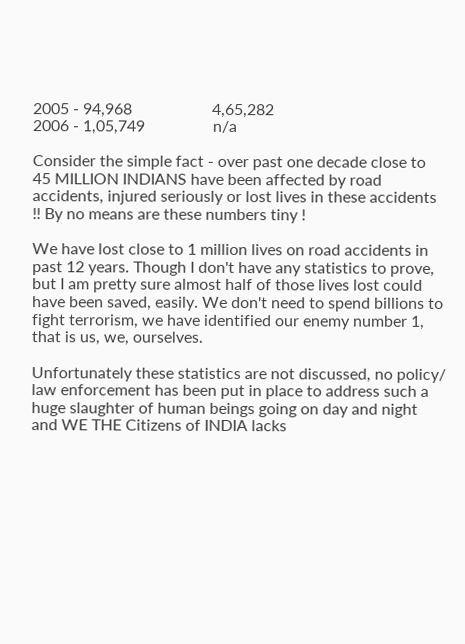2005 - 94,968                    4,65,282
2006 - 1,05,749                 n/a

Consider the simple fact - over past one decade close to 45 MILLION INDIANS have been affected by road accidents, injured seriously or lost lives in these accidents !! By no means are these numbers tiny !

We have lost close to 1 million lives on road accidents in past 12 years. Though I don't have any statistics to prove, but I am pretty sure almost half of those lives lost could have been saved, easily. We don't need to spend billions to fight terrorism, we have identified our enemy number 1, that is us, we, ourselves.

Unfortunately these statistics are not discussed, no policy/ law enforcement has been put in place to address such a huge slaughter of human beings going on day and night and WE THE Citizens of INDIA lacks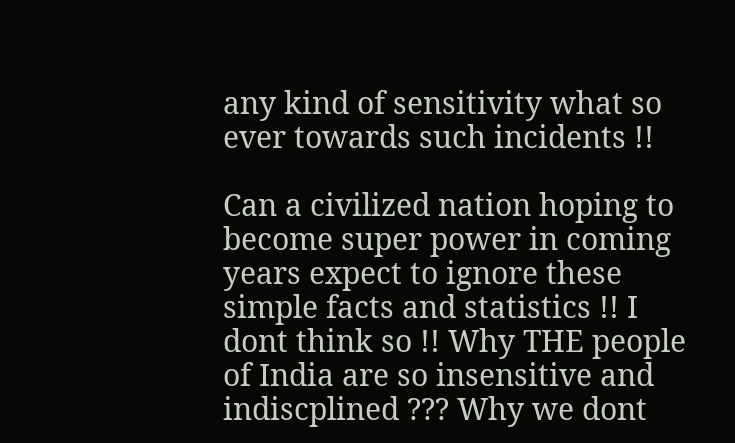any kind of sensitivity what so ever towards such incidents !!

Can a civilized nation hoping to become super power in coming years expect to ignore these simple facts and statistics !! I dont think so !! Why THE people of India are so insensitive and indiscplined ??? Why we dont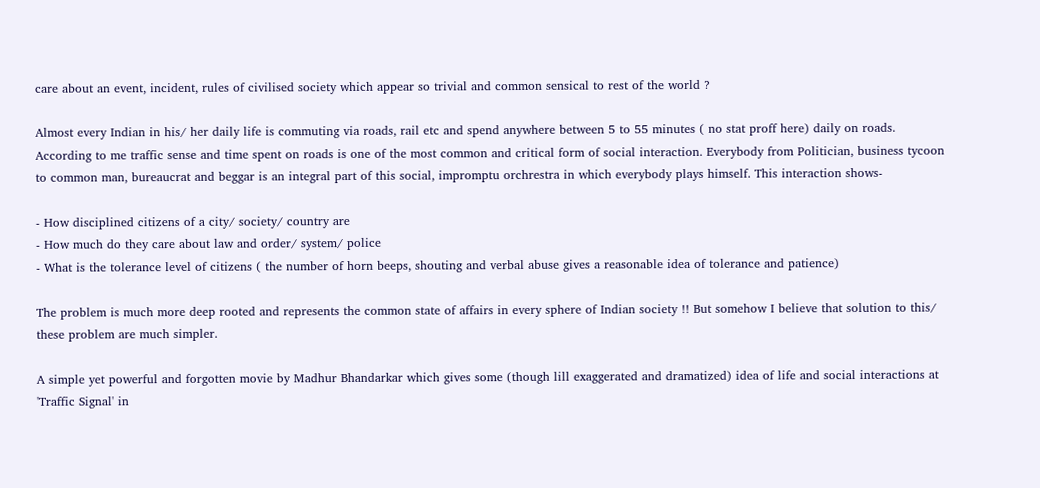care about an event, incident, rules of civilised society which appear so trivial and common sensical to rest of the world ?

Almost every Indian in his/ her daily life is commuting via roads, rail etc and spend anywhere between 5 to 55 minutes ( no stat proff here) daily on roads. According to me traffic sense and time spent on roads is one of the most common and critical form of social interaction. Everybody from Politician, business tycoon to common man, bureaucrat and beggar is an integral part of this social, impromptu orchrestra in which everybody plays himself. This interaction shows-

- How disciplined citizens of a city/ society/ country are
- How much do they care about law and order/ system/ police
- What is the tolerance level of citizens ( the number of horn beeps, shouting and verbal abuse gives a reasonable idea of tolerance and patience)

The problem is much more deep rooted and represents the common state of affairs in every sphere of Indian society !! But somehow I believe that solution to this/ these problem are much simpler.

A simple yet powerful and forgotten movie by Madhur Bhandarkar which gives some (though lill exaggerated and dramatized) idea of life and social interactions at 'Traffic Signal' in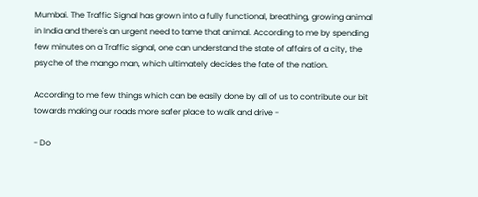Mumbai. The Traffic Signal has grown into a fully functional, breathing, growing animal in India and there's an urgent need to tame that animal. According to me by spending few minutes on a Traffic signal, one can understand the state of affairs of a city, the psyche of the mango man, which ultimately decides the fate of the nation.

According to me few things which can be easily done by all of us to contribute our bit towards making our roads more safer place to walk and drive -

- Do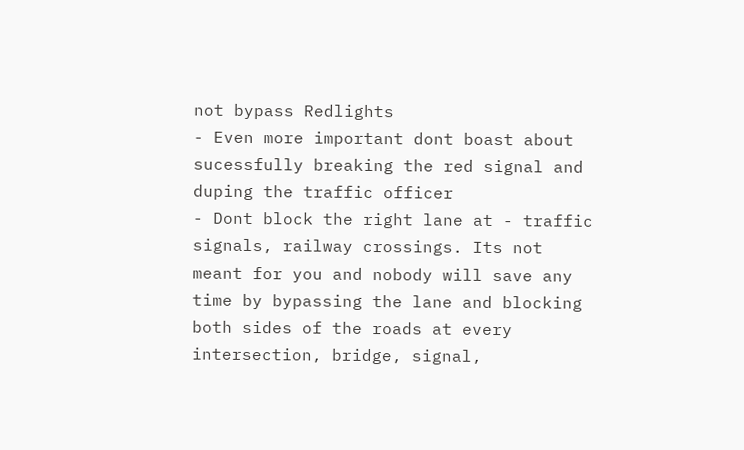not bypass Redlights
- Even more important dont boast about sucessfully breaking the red signal and duping the traffic officer
- Dont block the right lane at - traffic signals, railway crossings. Its not meant for you and nobody will save any time by bypassing the lane and blocking both sides of the roads at every intersection, bridge, signal,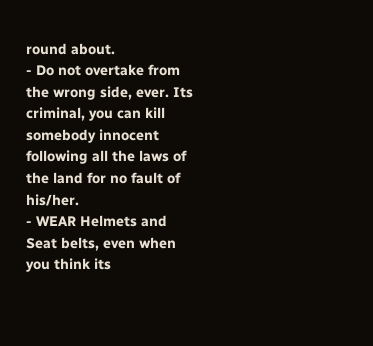round about.
- Do not overtake from the wrong side, ever. Its criminal, you can kill somebody innocent following all the laws of the land for no fault of his/her.
- WEAR Helmets and Seat belts, even when you think its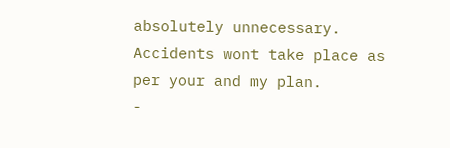absolutely unnecessary. Accidents wont take place as per your and my plan.
-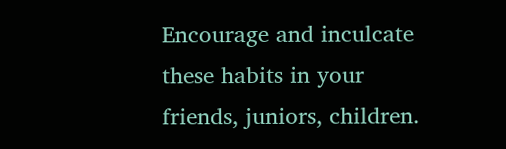Encourage and inculcate these habits in your friends, juniors, children.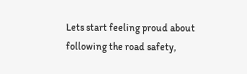Lets start feeling proud about following the road safety,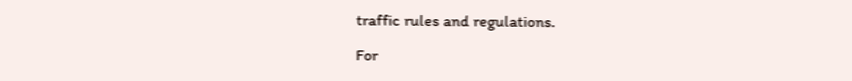traffic rules and regulations.

For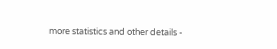more statistics and other details -